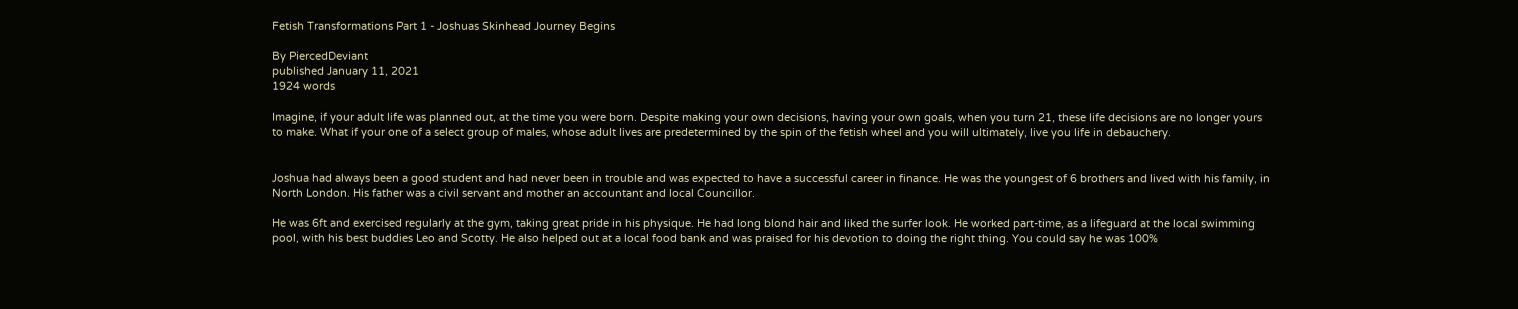Fetish Transformations Part 1 - Joshuas Skinhead Journey Begins

By PiercedDeviant
published January 11, 2021
1924 words

Imagine, if your adult life was planned out, at the time you were born. Despite making your own decisions, having your own goals, when you turn 21, these life decisions are no longer yours to make. What if your one of a select group of males, whose adult lives are predetermined by the spin of the fetish wheel and you will ultimately, live you life in debauchery.


Joshua had always been a good student and had never been in trouble and was expected to have a successful career in finance. He was the youngest of 6 brothers and lived with his family, in North London. His father was a civil servant and mother an accountant and local Councillor.

He was 6ft and exercised regularly at the gym, taking great pride in his physique. He had long blond hair and liked the surfer look. He worked part-time, as a lifeguard at the local swimming pool, with his best buddies Leo and Scotty. He also helped out at a local food bank and was praised for his devotion to doing the right thing. You could say he was 100%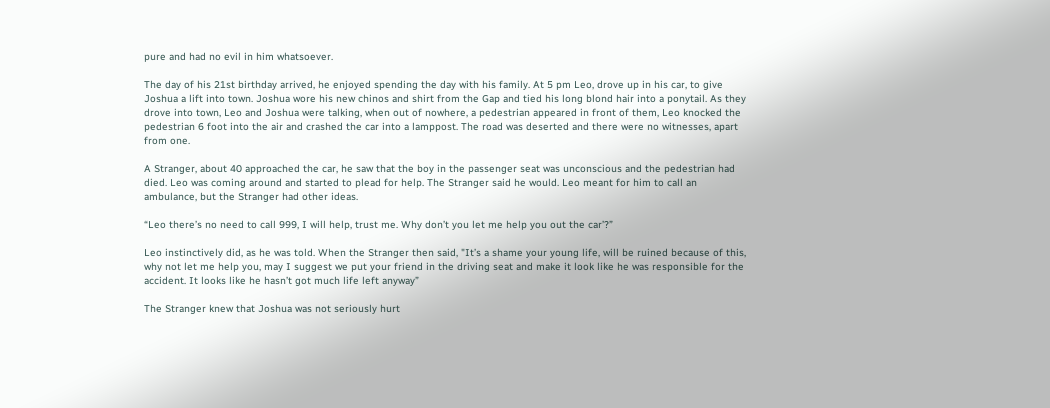pure and had no evil in him whatsoever.

The day of his 21st birthday arrived, he enjoyed spending the day with his family. At 5 pm Leo, drove up in his car, to give Joshua a lift into town. Joshua wore his new chinos and shirt from the Gap and tied his long blond hair into a ponytail. As they drove into town, Leo and Joshua were talking, when out of nowhere, a pedestrian appeared in front of them, Leo knocked the pedestrian 6 foot into the air and crashed the car into a lamppost. The road was deserted and there were no witnesses, apart from one.

A Stranger, about 40 approached the car, he saw that the boy in the passenger seat was unconscious and the pedestrian had died. Leo was coming around and started to plead for help. The Stranger said he would. Leo meant for him to call an ambulance, but the Stranger had other ideas.

“Leo there’s no need to call 999, I will help, trust me. Why don’t you let me help you out the car’?”

Leo instinctively did, as he was told. When the Stranger then said, "It’s a shame your young life, will be ruined because of this, why not let me help you, may I suggest we put your friend in the driving seat and make it look like he was responsible for the accident. It looks like he hasn’t got much life left anyway”

The Stranger knew that Joshua was not seriously hurt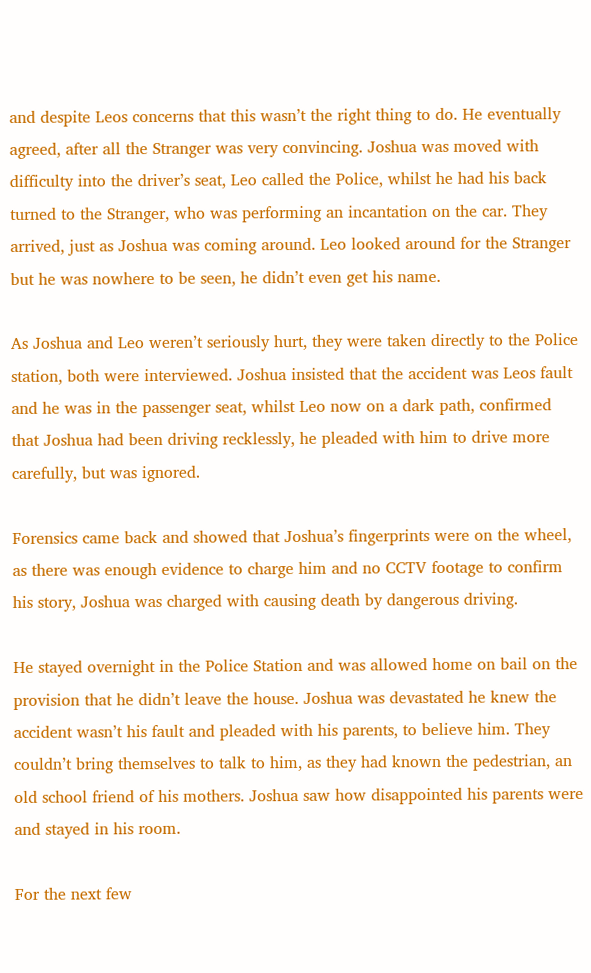and despite Leos concerns that this wasn’t the right thing to do. He eventually agreed, after all the Stranger was very convincing. Joshua was moved with difficulty into the driver’s seat, Leo called the Police, whilst he had his back turned to the Stranger, who was performing an incantation on the car. They arrived, just as Joshua was coming around. Leo looked around for the Stranger but he was nowhere to be seen, he didn’t even get his name.

As Joshua and Leo weren’t seriously hurt, they were taken directly to the Police station, both were interviewed. Joshua insisted that the accident was Leos fault and he was in the passenger seat, whilst Leo now on a dark path, confirmed that Joshua had been driving recklessly, he pleaded with him to drive more carefully, but was ignored.

Forensics came back and showed that Joshua’s fingerprints were on the wheel, as there was enough evidence to charge him and no CCTV footage to confirm his story, Joshua was charged with causing death by dangerous driving.

He stayed overnight in the Police Station and was allowed home on bail on the provision that he didn’t leave the house. Joshua was devastated he knew the accident wasn’t his fault and pleaded with his parents, to believe him. They couldn’t bring themselves to talk to him, as they had known the pedestrian, an old school friend of his mothers. Joshua saw how disappointed his parents were and stayed in his room.

For the next few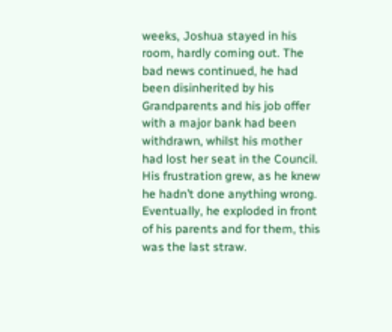weeks, Joshua stayed in his room, hardly coming out. The bad news continued, he had been disinherited by his Grandparents and his job offer with a major bank had been withdrawn, whilst his mother had lost her seat in the Council. His frustration grew, as he knew he hadn’t done anything wrong. Eventually, he exploded in front of his parents and for them, this was the last straw.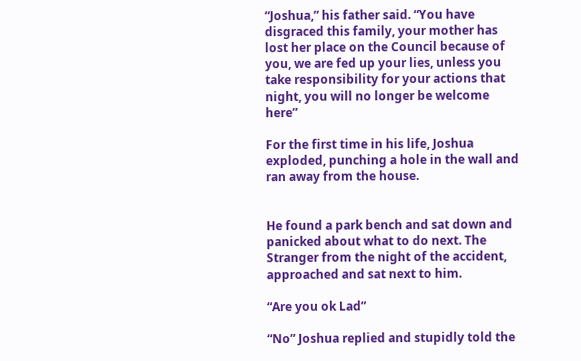“Joshua,” his father said. “You have disgraced this family, your mother has lost her place on the Council because of you, we are fed up your lies, unless you take responsibility for your actions that night, you will no longer be welcome here”

For the first time in his life, Joshua exploded, punching a hole in the wall and ran away from the house.


He found a park bench and sat down and panicked about what to do next. The Stranger from the night of the accident, approached and sat next to him.

“Are you ok Lad”

“No” Joshua replied and stupidly told the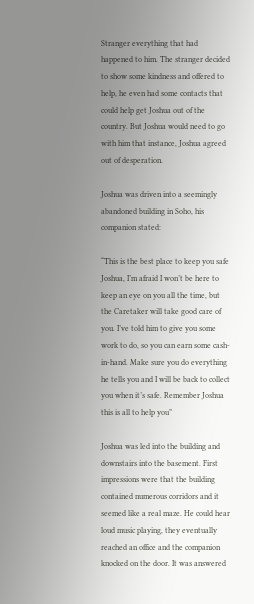Stranger everything that had happened to him. The stranger decided to show some kindness and offered to help, he even had some contacts that could help get Joshua out of the country. But Joshua would need to go with him that instance, Joshua agreed out of desperation.

Joshua was driven into a seemingly abandoned building in Soho, his companion stated:

“This is the best place to keep you safe Joshua, I’m afraid I won’t be here to keep an eye on you all the time, but the Caretaker will take good care of you. I’ve told him to give you some work to do, so you can earn some cash-in-hand. Make sure you do everything he tells you and I will be back to collect you when it’s safe. Remember Joshua this is all to help you”

Joshua was led into the building and downstairs into the basement. First impressions were that the building contained numerous corridors and it seemed like a real maze. He could hear loud music playing, they eventually reached an office and the companion knocked on the door. It was answered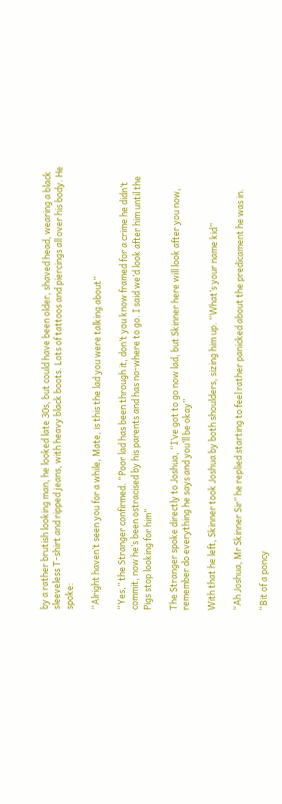by a rather brutish looking man, he looked late 30s, but could have been older, shaved head, wearing a black sleeveless T-shirt and ripped jeans, with heavy black boots. Lots of tattoos and piercings all over his body. He spoke:

“Alright haven’t seen you for a while, Mate, is this the lad you were talking about”

“Yes,” the Stranger confirmed. “Poor lad has been through it, don’t you know framed for a crime he didn’t commit, now he’s been ostracised by his parents and has no-where to go. I said we’d look after him until the Pigs stop looking for him”

The Stranger spoke directly to Joshua, “I’ve got to go now lad, but Skinner here will look after you now, remember do everything he says and you’ll be okay”

With that he left, Skinner took Joshua by both shoulders, sizing him up. “What’s your name kid”

“Ah Joshua, Mr Skinner Sir” he replied starting to feel rather panicked about the predicament he was in.

“Bit of a poncy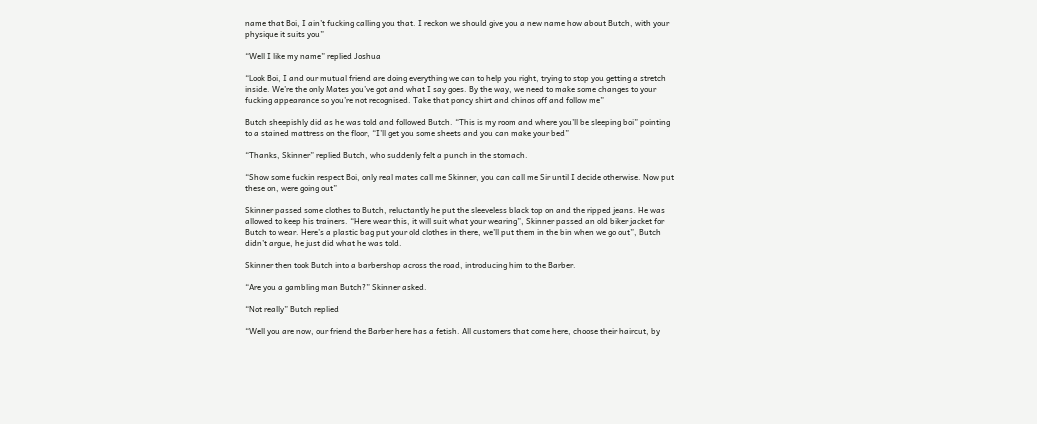name that Boi, I ain’t fucking calling you that. I reckon we should give you a new name how about Butch, with your physique it suits you”

“Well I like my name” replied Joshua

“Look Boi, I and our mutual friend are doing everything we can to help you right, trying to stop you getting a stretch inside. We’re the only Mates you’ve got and what I say goes. By the way, we need to make some changes to your fucking appearance so you’re not recognised. Take that poncy shirt and chinos off and follow me”

Butch sheepishly did as he was told and followed Butch. “This is my room and where you’ll be sleeping boi” pointing to a stained mattress on the floor, “I’ll get you some sheets and you can make your bed”

“Thanks, Skinner” replied Butch, who suddenly felt a punch in the stomach.

“Show some fuckin respect Boi, only real mates call me Skinner, you can call me Sir until I decide otherwise. Now put these on, were going out”

Skinner passed some clothes to Butch, reluctantly he put the sleeveless black top on and the ripped jeans. He was allowed to keep his trainers. “Here wear this, it will suit what your wearing”, Skinner passed an old biker jacket for Butch to wear. Here’s a plastic bag put your old clothes in there, we’ll put them in the bin when we go out”, Butch didn’t argue, he just did what he was told.

Skinner then took Butch into a barbershop across the road, introducing him to the Barber.

“Are you a gambling man Butch?” Skinner asked.

“Not really” Butch replied

“Well you are now, our friend the Barber here has a fetish. All customers that come here, choose their haircut, by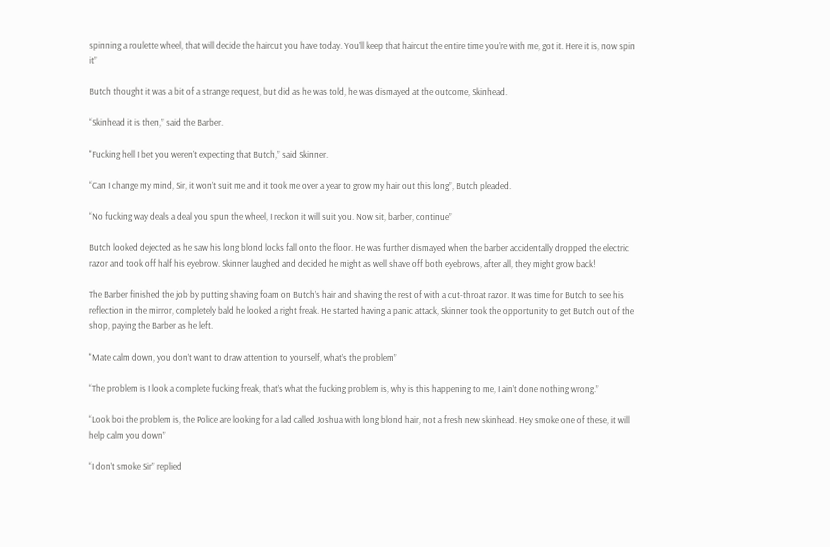spinning a roulette wheel, that will decide the haircut you have today. You’ll keep that haircut the entire time you’re with me, got it. Here it is, now spin it”

Butch thought it was a bit of a strange request, but did as he was told, he was dismayed at the outcome, Skinhead.

“Skinhead it is then,” said the Barber.

"Fucking hell I bet you weren’t expecting that Butch,” said Skinner.

“Can I change my mind, Sir, it won’t suit me and it took me over a year to grow my hair out this long”, Butch pleaded.

“No fucking way deals a deal you spun the wheel, I reckon it will suit you. Now sit, barber, continue”

Butch looked dejected as he saw his long blond locks fall onto the floor. He was further dismayed when the barber accidentally dropped the electric razor and took off half his eyebrow. Skinner laughed and decided he might as well shave off both eyebrows, after all, they might grow back!

The Barber finished the job by putting shaving foam on Butch’s hair and shaving the rest of with a cut-throat razor. It was time for Butch to see his reflection in the mirror, completely bald he looked a right freak. He started having a panic attack, Skinner took the opportunity to get Butch out of the shop, paying the Barber as he left.

"Mate calm down, you don’t want to draw attention to yourself, what’s the problem”

“The problem is I look a complete fucking freak, that’s what the fucking problem is, why is this happening to me, I ain’t done nothing wrong.”

“Look boi the problem is, the Police are looking for a lad called Joshua with long blond hair, not a fresh new skinhead. Hey smoke one of these, it will help calm you down”

“I don’t smoke Sir” replied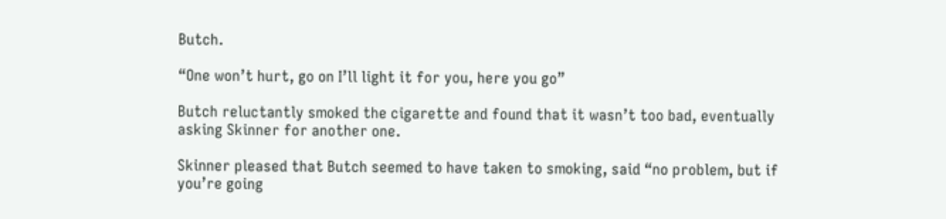Butch.

“One won’t hurt, go on I’ll light it for you, here you go”

Butch reluctantly smoked the cigarette and found that it wasn’t too bad, eventually asking Skinner for another one.

Skinner pleased that Butch seemed to have taken to smoking, said “no problem, but if you’re going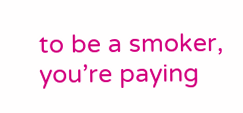to be a smoker, you’re paying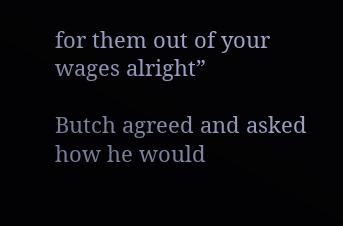for them out of your wages alright”

Butch agreed and asked how he would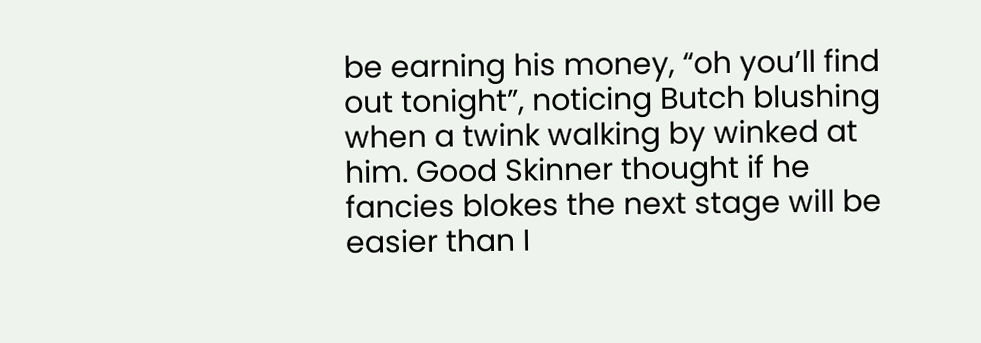be earning his money, “oh you’ll find out tonight”, noticing Butch blushing when a twink walking by winked at him. Good Skinner thought if he fancies blokes the next stage will be easier than I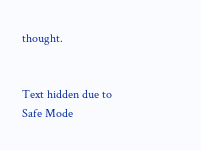thought.


Text hidden due to
Safe Mode